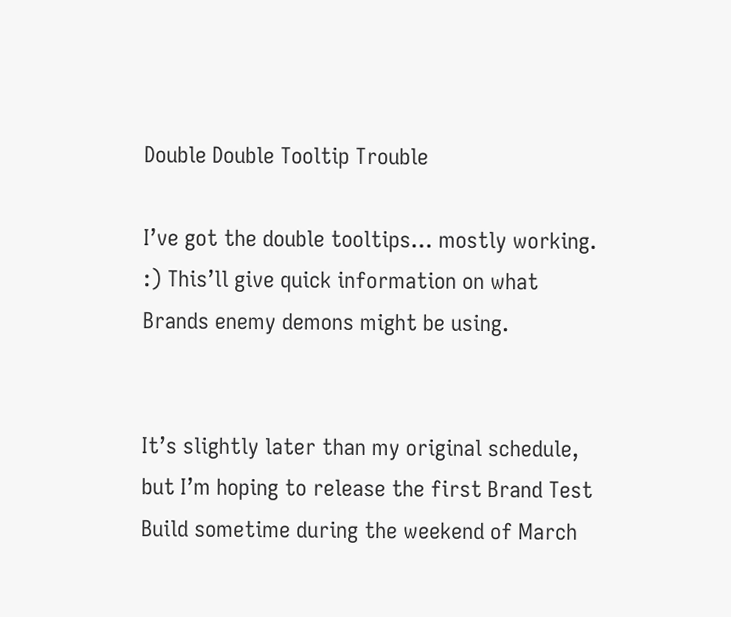Double Double Tooltip Trouble

I’ve got the double tooltips… mostly working. :) This’ll give quick information on what Brands enemy demons might be using.


It’s slightly later than my original schedule, but I’m hoping to release the first Brand Test Build sometime during the weekend of March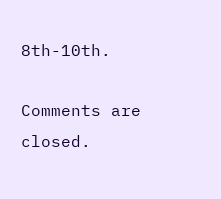8th-10th.

Comments are closed.